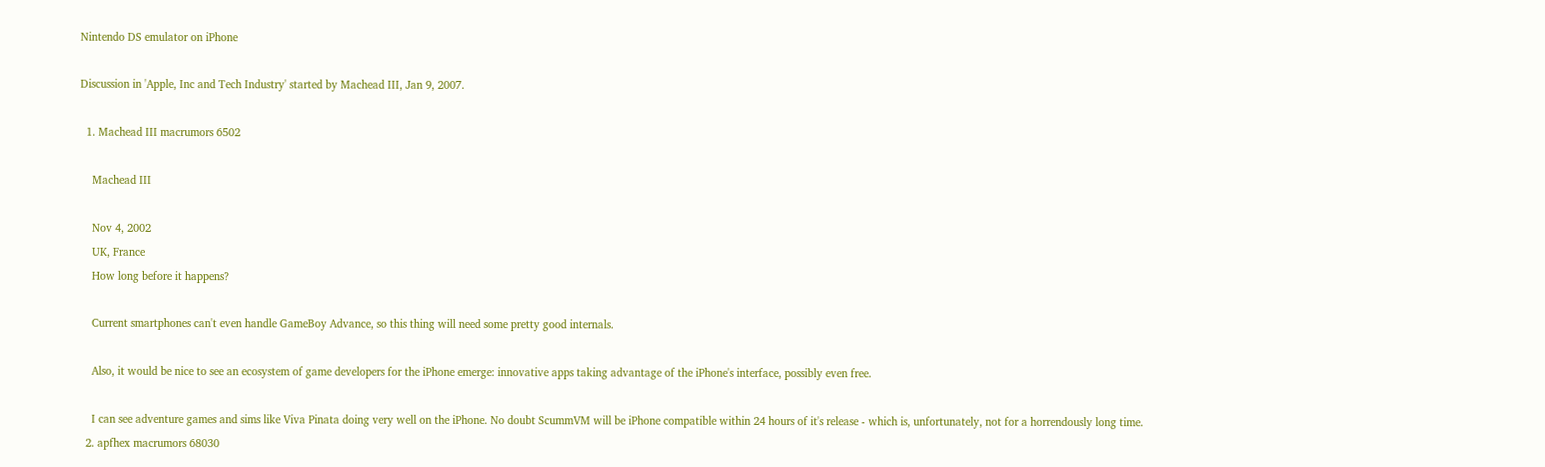Nintendo DS emulator on iPhone

Discussion in 'Apple, Inc and Tech Industry' started by Machead III, Jan 9, 2007.

  1. Machead III macrumors 6502

    Machead III

    Nov 4, 2002
    UK, France
    How long before it happens?

    Current smartphones can't even handle GameBoy Advance, so this thing will need some pretty good internals.

    Also, it would be nice to see an ecosystem of game developers for the iPhone emerge: innovative apps taking advantage of the iPhone's interface, possibly even free.

    I can see adventure games and sims like Viva Pinata doing very well on the iPhone. No doubt ScummVM will be iPhone compatible within 24 hours of it's release - which is, unfortunately, not for a horrendously long time.
  2. apfhex macrumors 68030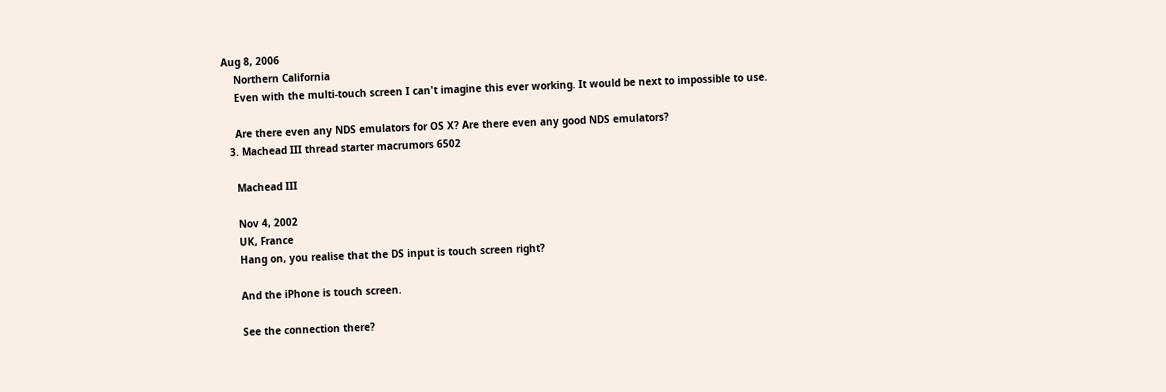Aug 8, 2006
    Northern California
    Even with the multi-touch screen I can't imagine this ever working. It would be next to impossible to use.

    Are there even any NDS emulators for OS X? Are there even any good NDS emulators?
  3. Machead III thread starter macrumors 6502

    Machead III

    Nov 4, 2002
    UK, France
    Hang on, you realise that the DS input is touch screen right?

    And the iPhone is touch screen.

    See the connection there?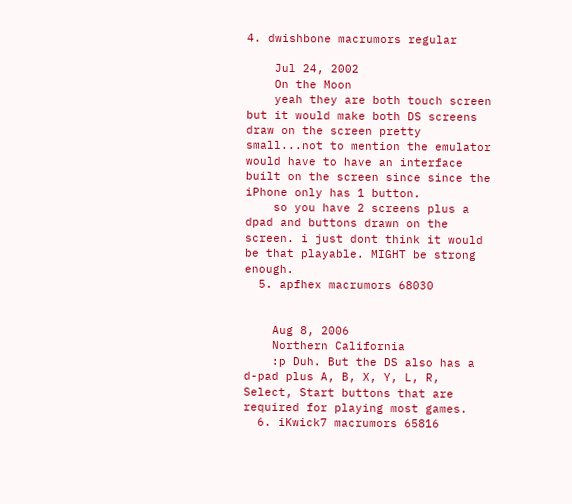4. dwishbone macrumors regular

    Jul 24, 2002
    On the Moon
    yeah they are both touch screen but it would make both DS screens draw on the screen pretty small...not to mention the emulator would have to have an interface built on the screen since since the iPhone only has 1 button.
    so you have 2 screens plus a dpad and buttons drawn on the screen. i just dont think it would be that playable. MIGHT be strong enough.
  5. apfhex macrumors 68030


    Aug 8, 2006
    Northern California
    :p Duh. But the DS also has a d-pad plus A, B, X, Y, L, R, Select, Start buttons that are required for playing most games.
  6. iKwick7 macrumors 65816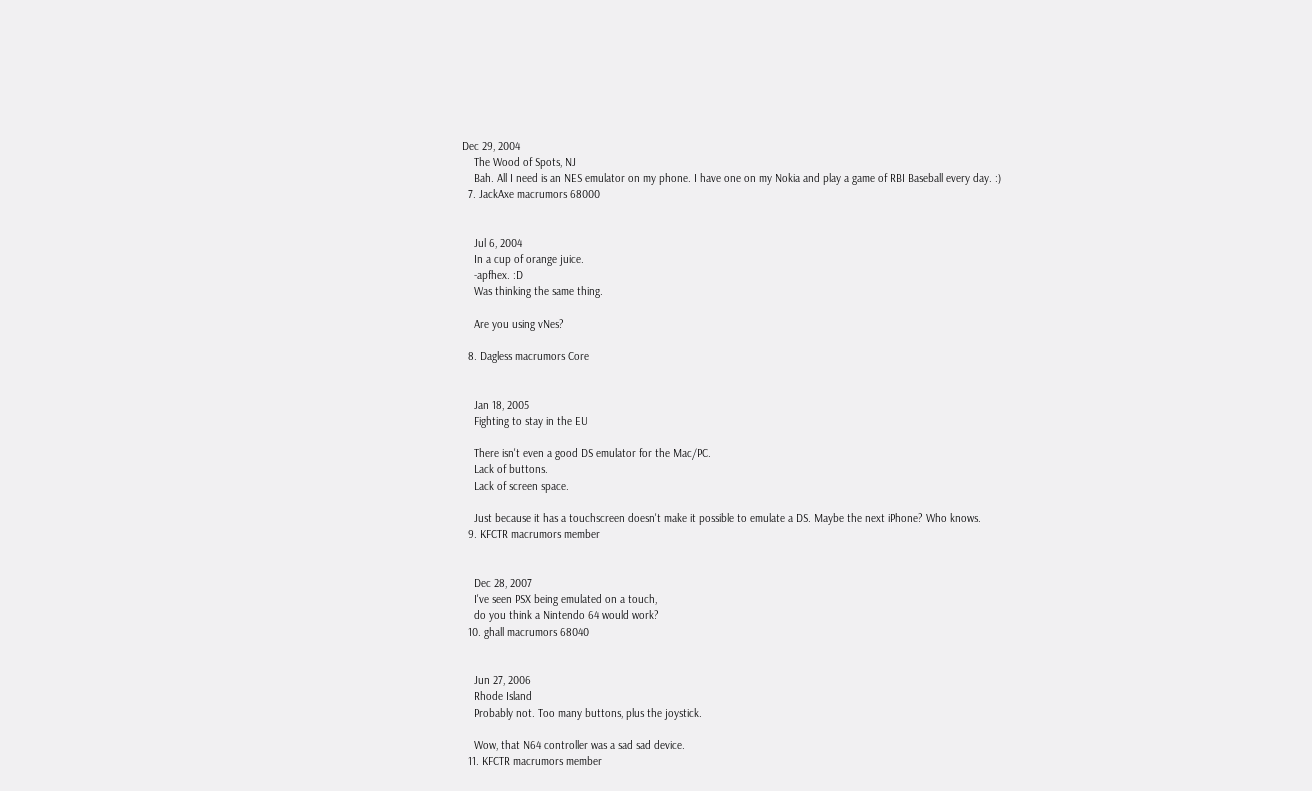Dec 29, 2004
    The Wood of Spots, NJ
    Bah. All I need is an NES emulator on my phone. I have one on my Nokia and play a game of RBI Baseball every day. :)
  7. JackAxe macrumors 68000


    Jul 6, 2004
    In a cup of orange juice.
    -apfhex. :D
    Was thinking the same thing.

    Are you using vNes?

  8. Dagless macrumors Core


    Jan 18, 2005
    Fighting to stay in the EU

    There isn't even a good DS emulator for the Mac/PC.
    Lack of buttons.
    Lack of screen space.

    Just because it has a touchscreen doesn't make it possible to emulate a DS. Maybe the next iPhone? Who knows.
  9. KFCTR macrumors member


    Dec 28, 2007
    I've seen PSX being emulated on a touch,
    do you think a Nintendo 64 would work?
  10. ghall macrumors 68040


    Jun 27, 2006
    Rhode Island
    Probably not. Too many buttons, plus the joystick.

    Wow, that N64 controller was a sad sad device.
  11. KFCTR macrumors member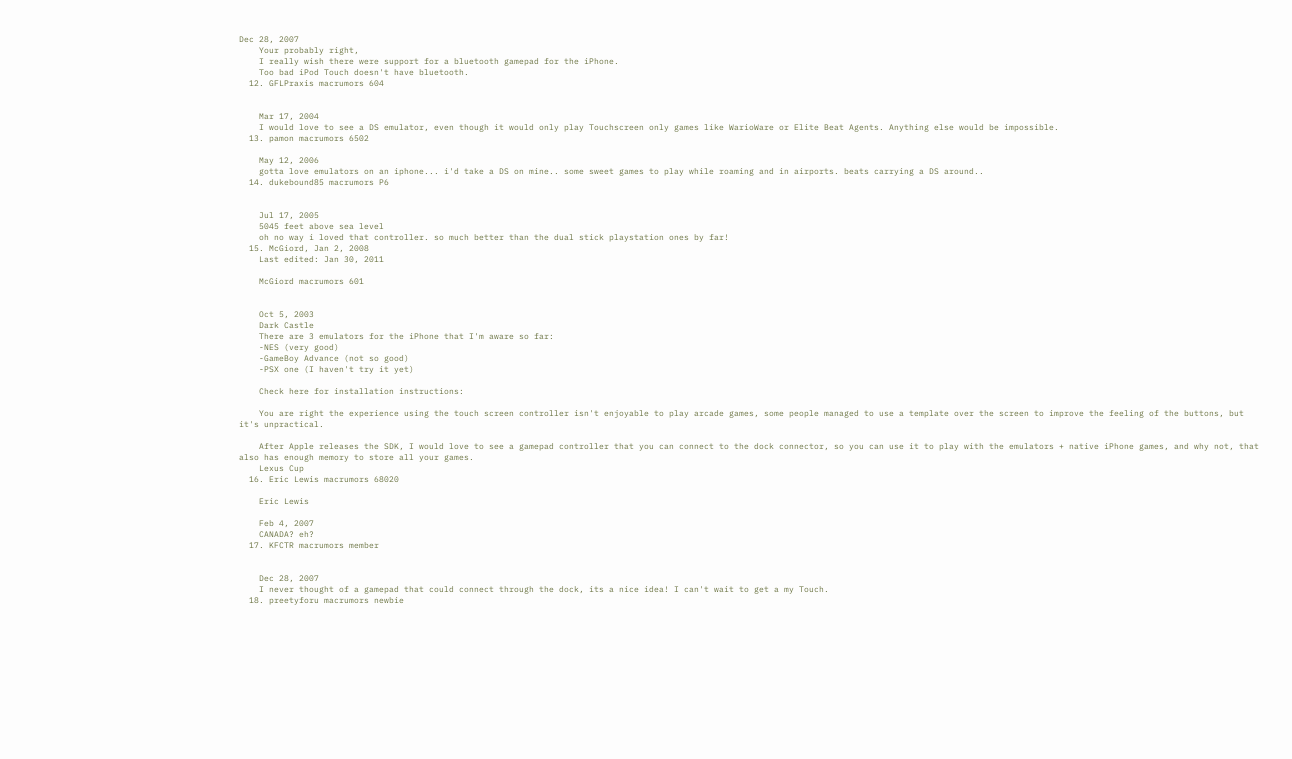Dec 28, 2007
    Your probably right,
    I really wish there were support for a bluetooth gamepad for the iPhone.
    Too bad iPod Touch doesn't have bluetooth.
  12. GFLPraxis macrumors 604


    Mar 17, 2004
    I would love to see a DS emulator, even though it would only play Touchscreen only games like WarioWare or Elite Beat Agents. Anything else would be impossible.
  13. pamon macrumors 6502

    May 12, 2006
    gotta love emulators on an iphone... i'd take a DS on mine.. some sweet games to play while roaming and in airports. beats carrying a DS around..
  14. dukebound85 macrumors P6


    Jul 17, 2005
    5045 feet above sea level
    oh no way i loved that controller. so much better than the dual stick playstation ones by far!
  15. McGiord, Jan 2, 2008
    Last edited: Jan 30, 2011

    McGiord macrumors 601


    Oct 5, 2003
    Dark Castle
    There are 3 emulators for the iPhone that I'm aware so far:
    -NES (very good)
    -GameBoy Advance (not so good)
    -PSX one (I haven't try it yet)

    Check here for installation instructions:

    You are right the experience using the touch screen controller isn't enjoyable to play arcade games, some people managed to use a template over the screen to improve the feeling of the buttons, but it's unpractical.

    After Apple releases the SDK, I would love to see a gamepad controller that you can connect to the dock connector, so you can use it to play with the emulators + native iPhone games, and why not, that also has enough memory to store all your games.
    Lexus Cup
  16. Eric Lewis macrumors 68020

    Eric Lewis

    Feb 4, 2007
    CANADA? eh?
  17. KFCTR macrumors member


    Dec 28, 2007
    I never thought of a gamepad that could connect through the dock, its a nice idea! I can't wait to get a my Touch.
  18. preetyforu macrumors newbie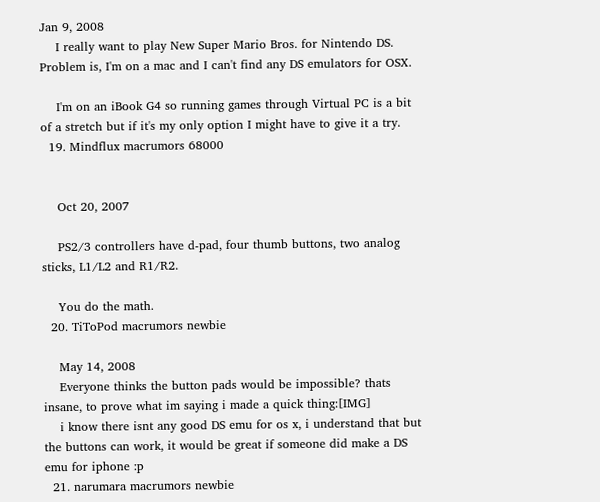Jan 9, 2008
    I really want to play New Super Mario Bros. for Nintendo DS. Problem is, I'm on a mac and I can't find any DS emulators for OSX.

    I'm on an iBook G4 so running games through Virtual PC is a bit of a stretch but if it's my only option I might have to give it a try.
  19. Mindflux macrumors 68000


    Oct 20, 2007

    PS2/3 controllers have d-pad, four thumb buttons, two analog sticks, L1/L2 and R1/R2.

    You do the math.
  20. TiToPod macrumors newbie

    May 14, 2008
    Everyone thinks the button pads would be impossible? thats insane, to prove what im saying i made a quick thing:[IMG]
    i know there isnt any good DS emu for os x, i understand that but the buttons can work, it would be great if someone did make a DS emu for iphone :p
  21. narumara macrumors newbie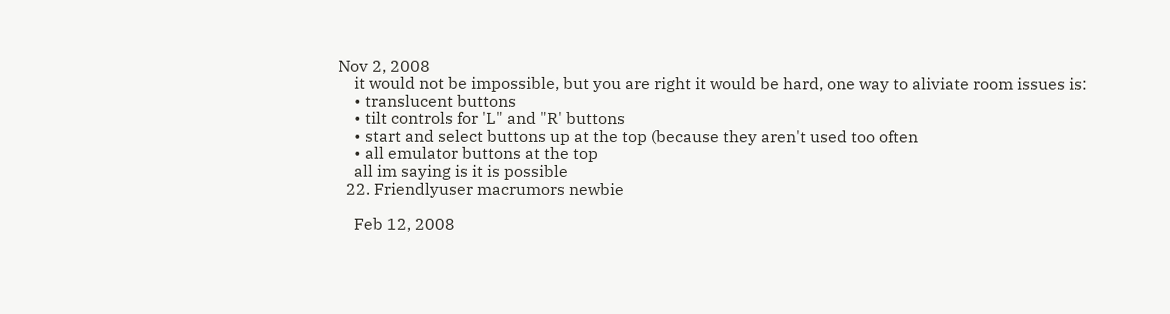Nov 2, 2008
    it would not be impossible, but you are right it would be hard, one way to aliviate room issues is:
    • translucent buttons
    • tilt controls for 'L" and "R' buttons
    • start and select buttons up at the top (because they aren't used too often
    • all emulator buttons at the top
    all im saying is it is possible
  22. Friendlyuser macrumors newbie

    Feb 12, 2008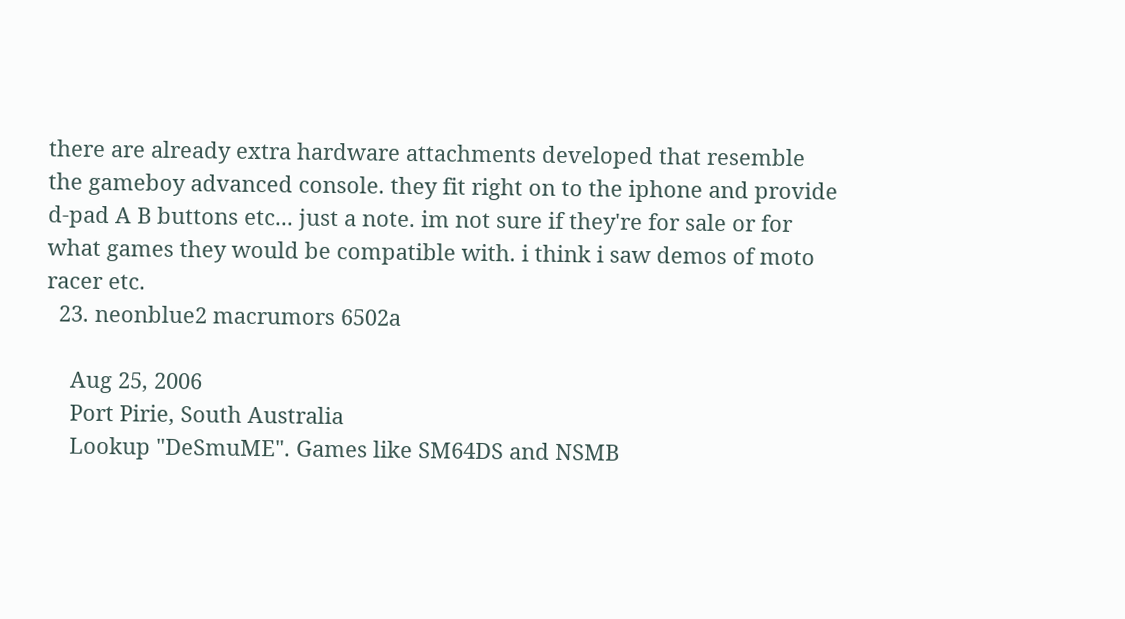there are already extra hardware attachments developed that resemble the gameboy advanced console. they fit right on to the iphone and provide d-pad A B buttons etc... just a note. im not sure if they're for sale or for what games they would be compatible with. i think i saw demos of moto racer etc.
  23. neonblue2 macrumors 6502a

    Aug 25, 2006
    Port Pirie, South Australia
    Lookup "DeSmuME". Games like SM64DS and NSMB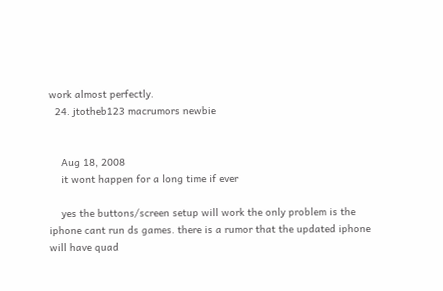work almost perfectly.
  24. jtotheb123 macrumors newbie


    Aug 18, 2008
    it wont happen for a long time if ever

    yes the buttons/screen setup will work the only problem is the iphone cant run ds games. there is a rumor that the updated iphone will have quad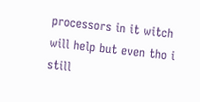processors in it witch will help but even tho i still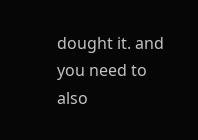dought it. and you need to also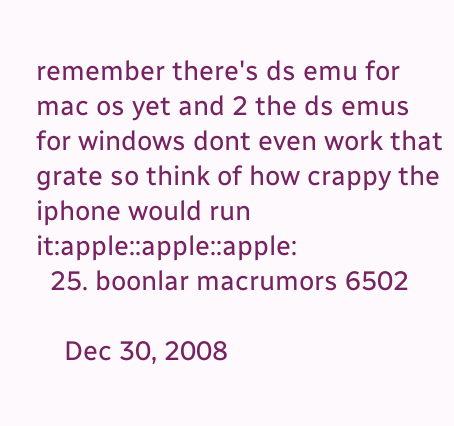remember there's ds emu for mac os yet and 2 the ds emus for windows dont even work that grate so think of how crappy the iphone would run it:apple::apple::apple:
  25. boonlar macrumors 6502

    Dec 30, 2008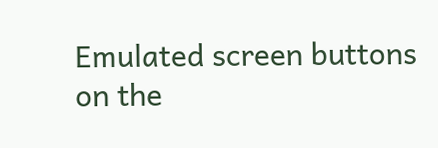Emulated screen buttons on the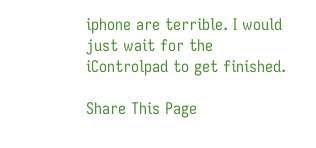iphone are terrible. I would just wait for the iControlpad to get finished.

Share This Page